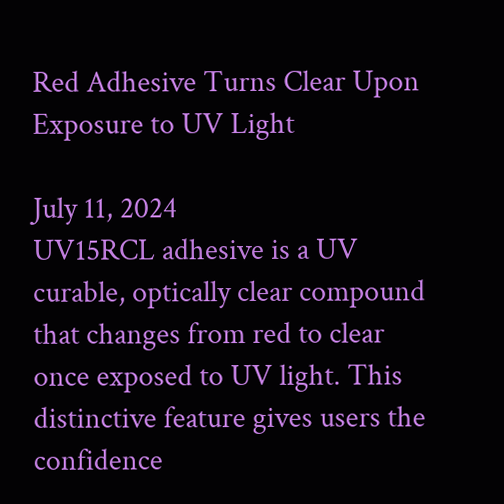Red Adhesive Turns Clear Upon Exposure to UV Light

July 11, 2024
UV15RCL adhesive is a UV curable, optically clear compound that changes from red to clear once exposed to UV light. This distinctive feature gives users the confidence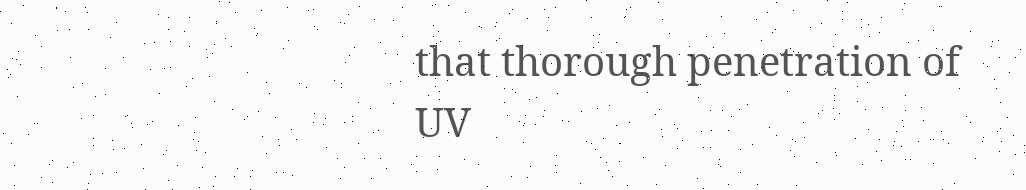that thorough penetration of UV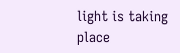light is taking place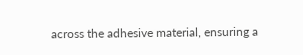across the adhesive material, ensuring a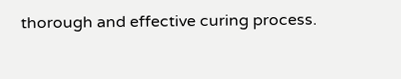thorough and effective curing process.